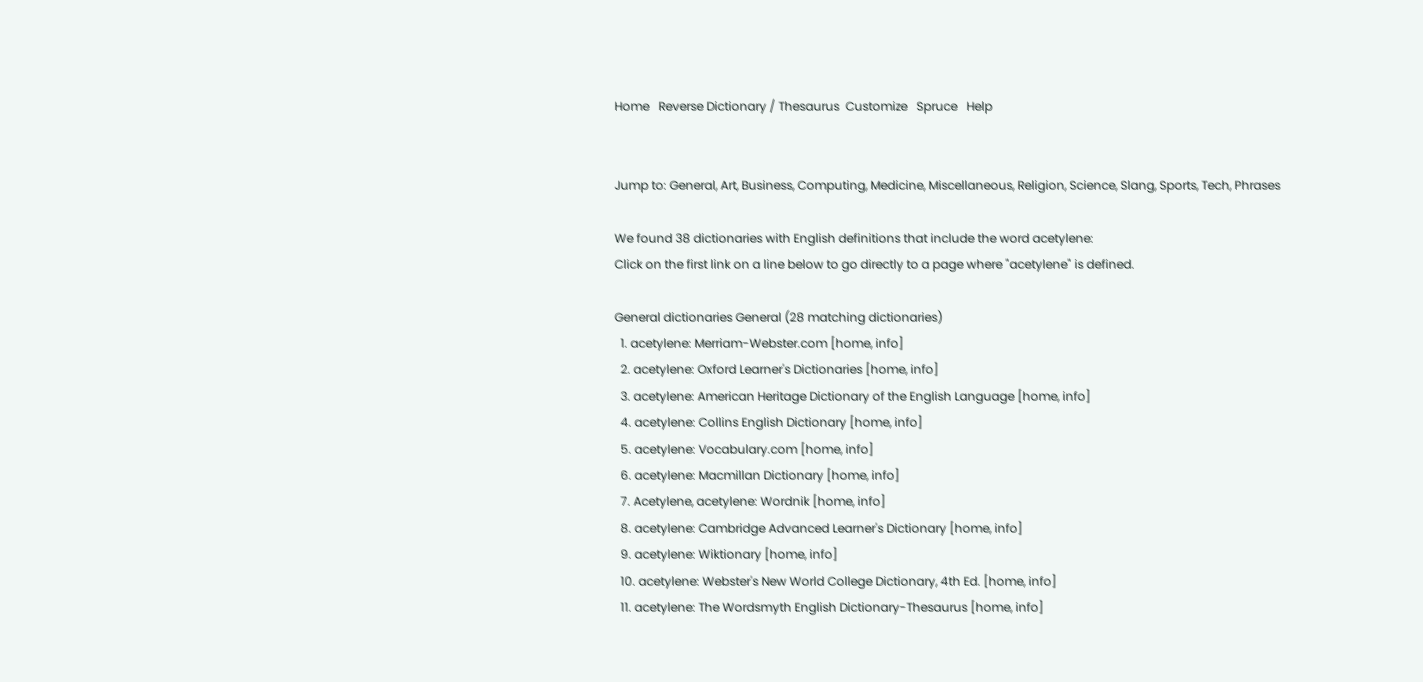Home   Reverse Dictionary / Thesaurus  Customize   Spruce   Help


Jump to: General, Art, Business, Computing, Medicine, Miscellaneous, Religion, Science, Slang, Sports, Tech, Phrases

We found 38 dictionaries with English definitions that include the word acetylene:
Click on the first link on a line below to go directly to a page where "acetylene" is defined.

General dictionaries General (28 matching dictionaries)
  1. acetylene: Merriam-Webster.com [home, info]
  2. acetylene: Oxford Learner's Dictionaries [home, info]
  3. acetylene: American Heritage Dictionary of the English Language [home, info]
  4. acetylene: Collins English Dictionary [home, info]
  5. acetylene: Vocabulary.com [home, info]
  6. acetylene: Macmillan Dictionary [home, info]
  7. Acetylene, acetylene: Wordnik [home, info]
  8. acetylene: Cambridge Advanced Learner's Dictionary [home, info]
  9. acetylene: Wiktionary [home, info]
  10. acetylene: Webster's New World College Dictionary, 4th Ed. [home, info]
  11. acetylene: The Wordsmyth English Dictionary-Thesaurus [home, info]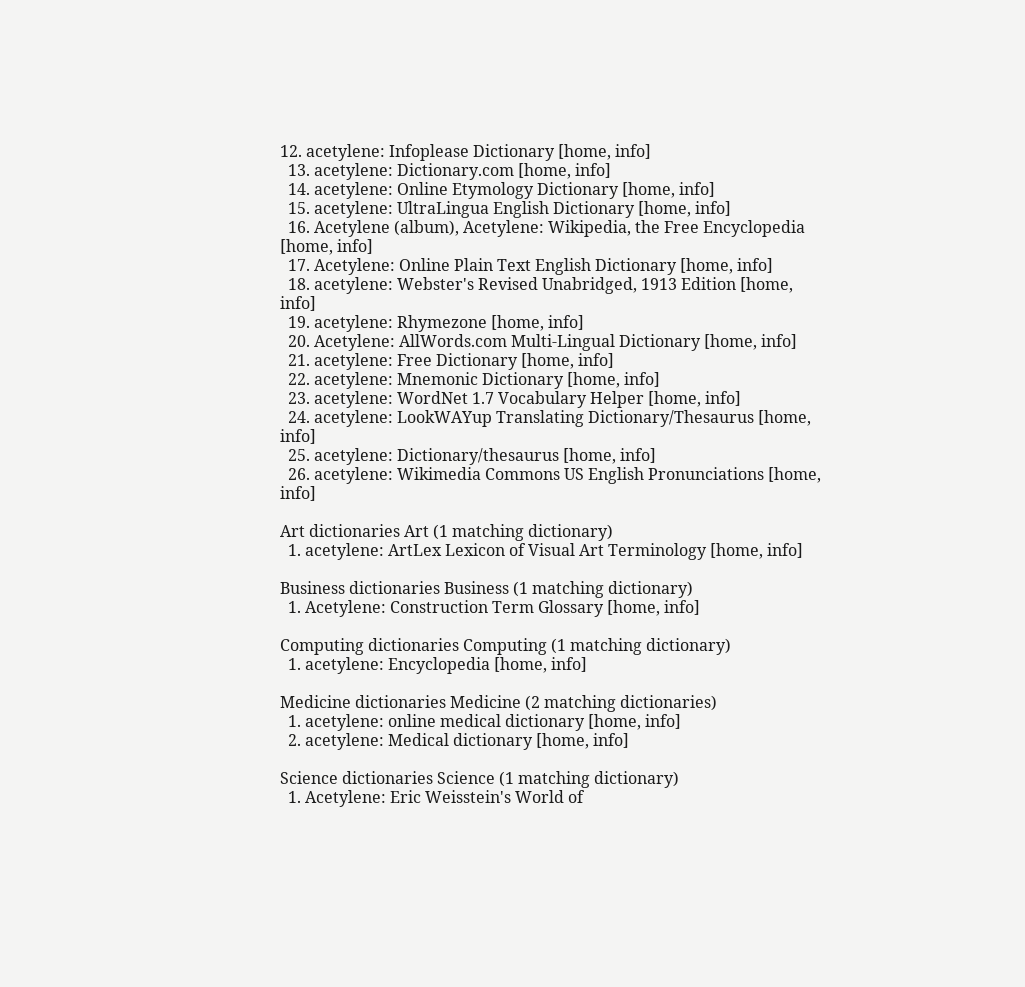12. acetylene: Infoplease Dictionary [home, info]
  13. acetylene: Dictionary.com [home, info]
  14. acetylene: Online Etymology Dictionary [home, info]
  15. acetylene: UltraLingua English Dictionary [home, info]
  16. Acetylene (album), Acetylene: Wikipedia, the Free Encyclopedia [home, info]
  17. Acetylene: Online Plain Text English Dictionary [home, info]
  18. acetylene: Webster's Revised Unabridged, 1913 Edition [home, info]
  19. acetylene: Rhymezone [home, info]
  20. Acetylene: AllWords.com Multi-Lingual Dictionary [home, info]
  21. acetylene: Free Dictionary [home, info]
  22. acetylene: Mnemonic Dictionary [home, info]
  23. acetylene: WordNet 1.7 Vocabulary Helper [home, info]
  24. acetylene: LookWAYup Translating Dictionary/Thesaurus [home, info]
  25. acetylene: Dictionary/thesaurus [home, info]
  26. acetylene: Wikimedia Commons US English Pronunciations [home, info]

Art dictionaries Art (1 matching dictionary)
  1. acetylene: ArtLex Lexicon of Visual Art Terminology [home, info]

Business dictionaries Business (1 matching dictionary)
  1. Acetylene: Construction Term Glossary [home, info]

Computing dictionaries Computing (1 matching dictionary)
  1. acetylene: Encyclopedia [home, info]

Medicine dictionaries Medicine (2 matching dictionaries)
  1. acetylene: online medical dictionary [home, info]
  2. acetylene: Medical dictionary [home, info]

Science dictionaries Science (1 matching dictionary)
  1. Acetylene: Eric Weisstein's World of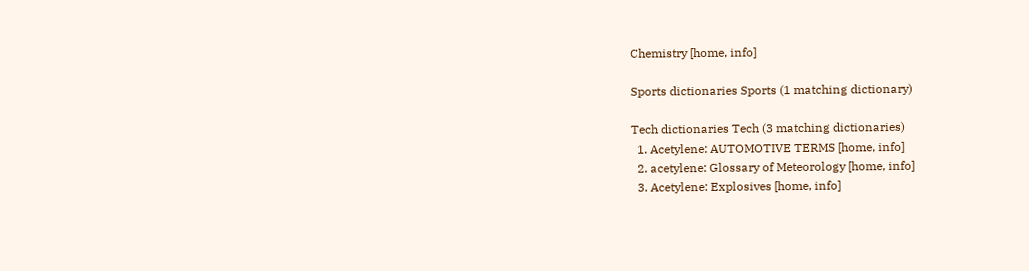Chemistry [home, info]

Sports dictionaries Sports (1 matching dictionary)

Tech dictionaries Tech (3 matching dictionaries)
  1. Acetylene: AUTOMOTIVE TERMS [home, info]
  2. acetylene: Glossary of Meteorology [home, info]
  3. Acetylene: Explosives [home, info]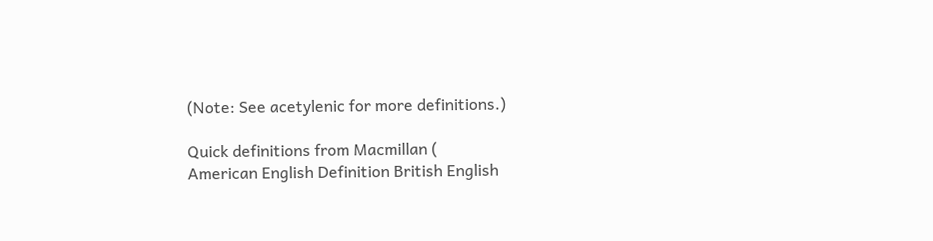(Note: See acetylenic for more definitions.)

Quick definitions from Macmillan (
American English Definition British English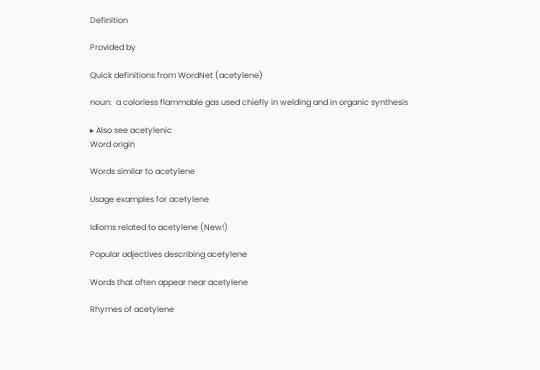Definition

Provided by

Quick definitions from WordNet (acetylene)

noun:  a colorless flammable gas used chiefly in welding and in organic synthesis

▸ Also see acetylenic
Word origin

Words similar to acetylene

Usage examples for acetylene

Idioms related to acetylene (New!)

Popular adjectives describing acetylene

Words that often appear near acetylene

Rhymes of acetylene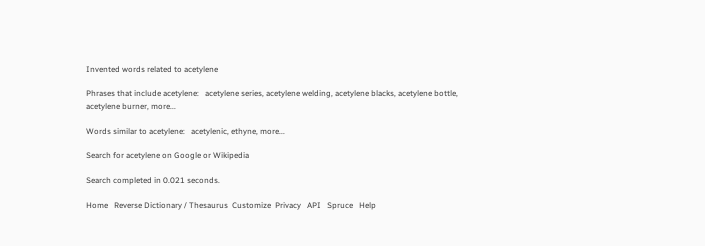Invented words related to acetylene

Phrases that include acetylene:   acetylene series, acetylene welding, acetylene blacks, acetylene bottle, acetylene burner, more...

Words similar to acetylene:   acetylenic, ethyne, more...

Search for acetylene on Google or Wikipedia

Search completed in 0.021 seconds.

Home   Reverse Dictionary / Thesaurus  Customize  Privacy   API   Spruce   Help